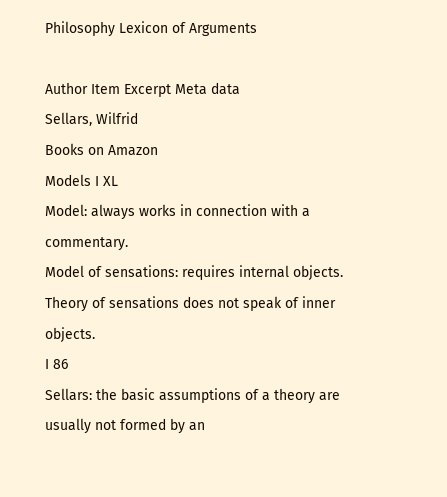Philosophy Lexicon of Arguments

Author Item Excerpt Meta data
Sellars, Wilfrid
Books on Amazon
Models I XL
Model: always works in connection with a commentary.
Model of sensations: requires internal objects.
Theory of sensations does not speak of inner objects.
I 86
Sellars: the basic assumptions of a theory are usually not formed by an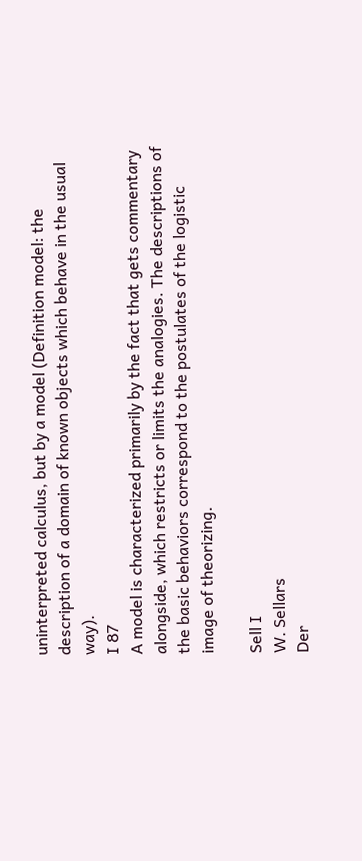uninterpreted calculus, but by a model (Definition model: the description of a domain of known objects which behave in the usual way).
I 87
A model is characterized primarily by the fact that gets commentary alongside, which restricts or limits the analogies. The descriptions of the basic behaviors correspond to the postulates of the logistic image of theorizing.

Sell I
W. Sellars
Der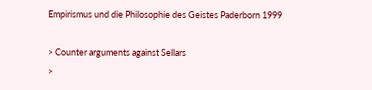Empirismus und die Philosophie des Geistes Paderborn 1999

> Counter arguments against Sellars
>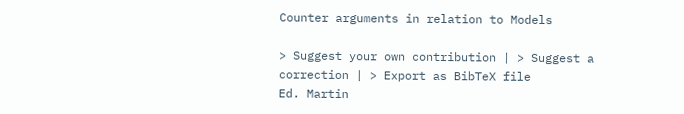Counter arguments in relation to Models

> Suggest your own contribution | > Suggest a correction | > Export as BibTeX file
Ed. Martin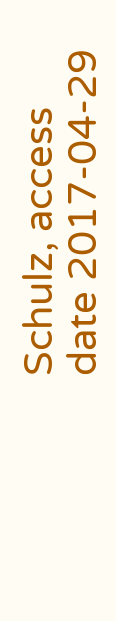Schulz, access date 2017-04-29